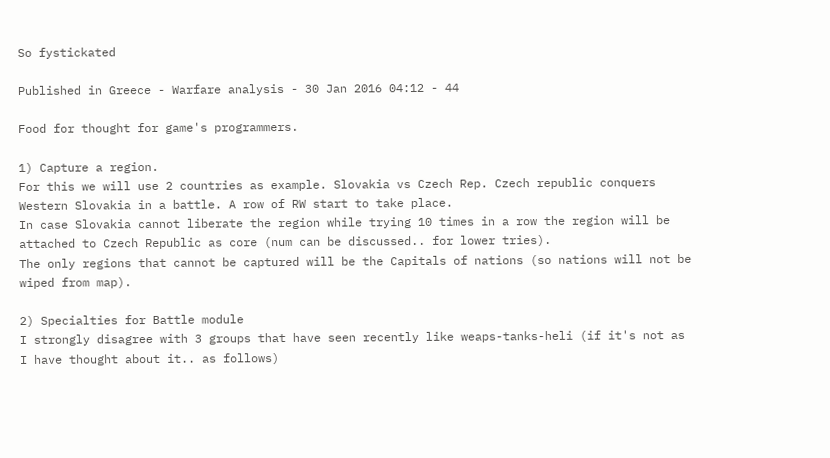So fystickated

Published in Greece - Warfare analysis - 30 Jan 2016 04:12 - 44

Food for thought for game's programmers.

1) Capture a region.
For this we will use 2 countries as example. Slovakia vs Czech Rep. Czech republic conquers Western Slovakia in a battle. A row of RW start to take place.
In case Slovakia cannot liberate the region while trying 10 times in a row the region will be attached to Czech Republic as core (num can be discussed.. for lower tries).
The only regions that cannot be captured will be the Capitals of nations (so nations will not be wiped from map).

2) Specialties for Battle module
I strongly disagree with 3 groups that have seen recently like weaps-tanks-heli (if it's not as I have thought about it.. as follows)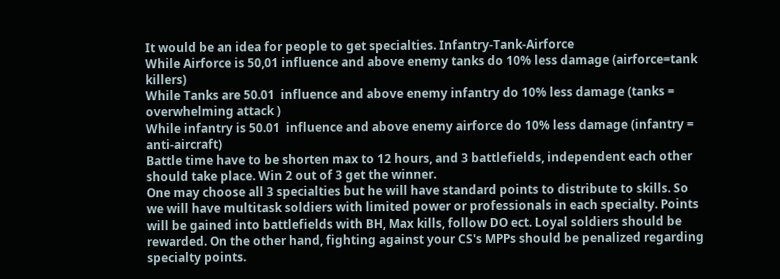It would be an idea for people to get specialties. Infantry-Tank-Airforce
While Airforce is 50,01 influence and above enemy tanks do 10% less damage (airforce=tank killers)
While Tanks are 50.01  influence and above enemy infantry do 10% less damage (tanks = overwhelming attack )
While infantry is 50.01  influence and above enemy airforce do 10% less damage (infantry = anti-aircraft)
Battle time have to be shorten max to 12 hours, and 3 battlefields, independent each other should take place. Win 2 out of 3 get the winner.
One may choose all 3 specialties but he will have standard points to distribute to skills. So we will have multitask soldiers with limited power or professionals in each specialty. Points will be gained into battlefields with BH, Max kills, follow DO ect. Loyal soldiers should be rewarded. On the other hand, fighting against your CS's MPPs should be penalized regarding specialty points.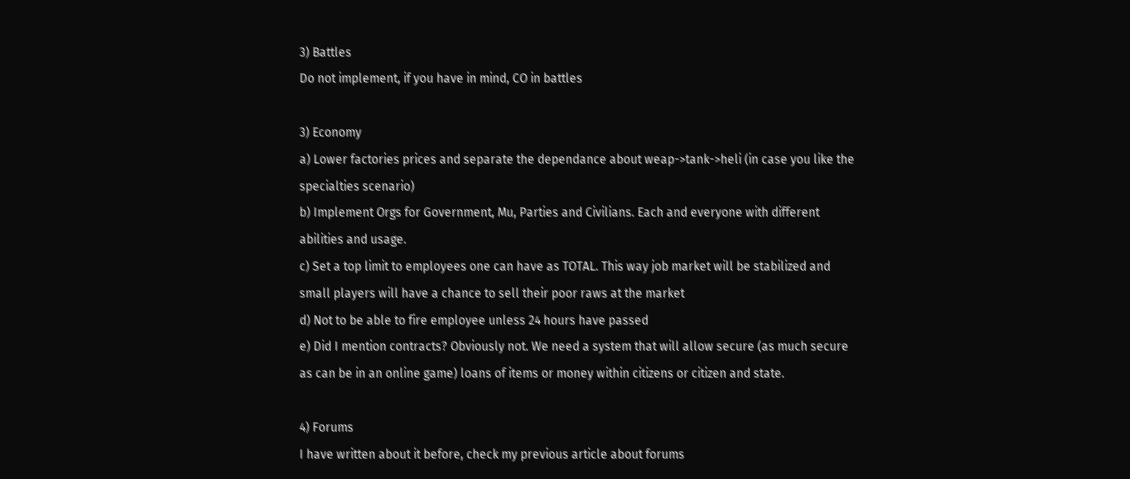3) Battles
Do not implement, if you have in mind, CO in battles

3) Economy
a) Lower factories prices and separate the dependance about weap->tank->heli (in case you like the specialties scenario)
b) Implement Orgs for Government, Mu, Parties and Civilians. Each and everyone with different abilities and usage.
c) Set a top limit to employees one can have as TOTAL. This way job market will be stabilized and small players will have a chance to sell their poor raws at the market
d) Not to be able to fire employee unless 24 hours have passed
e) Did I mention contracts? Obviously not. We need a system that will allow secure (as much secure as can be in an online game) loans of items or money within citizens or citizen and state.

4) Forums
I have written about it before, check my previous article about forums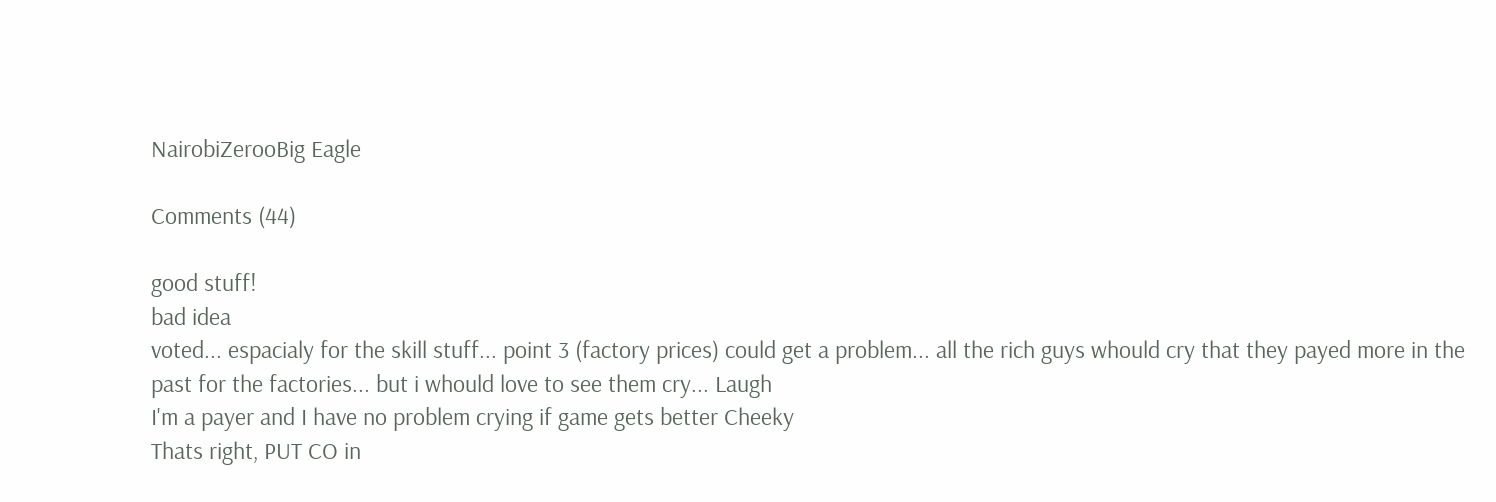NairobiZerooBig Eagle

Comments (44)

good stuff!
bad idea
voted... espacialy for the skill stuff... point 3 (factory prices) could get a problem... all the rich guys whould cry that they payed more in the past for the factories... but i whould love to see them cry... Laugh
I'm a payer and I have no problem crying if game gets better Cheeky
Thats right, PUT CO in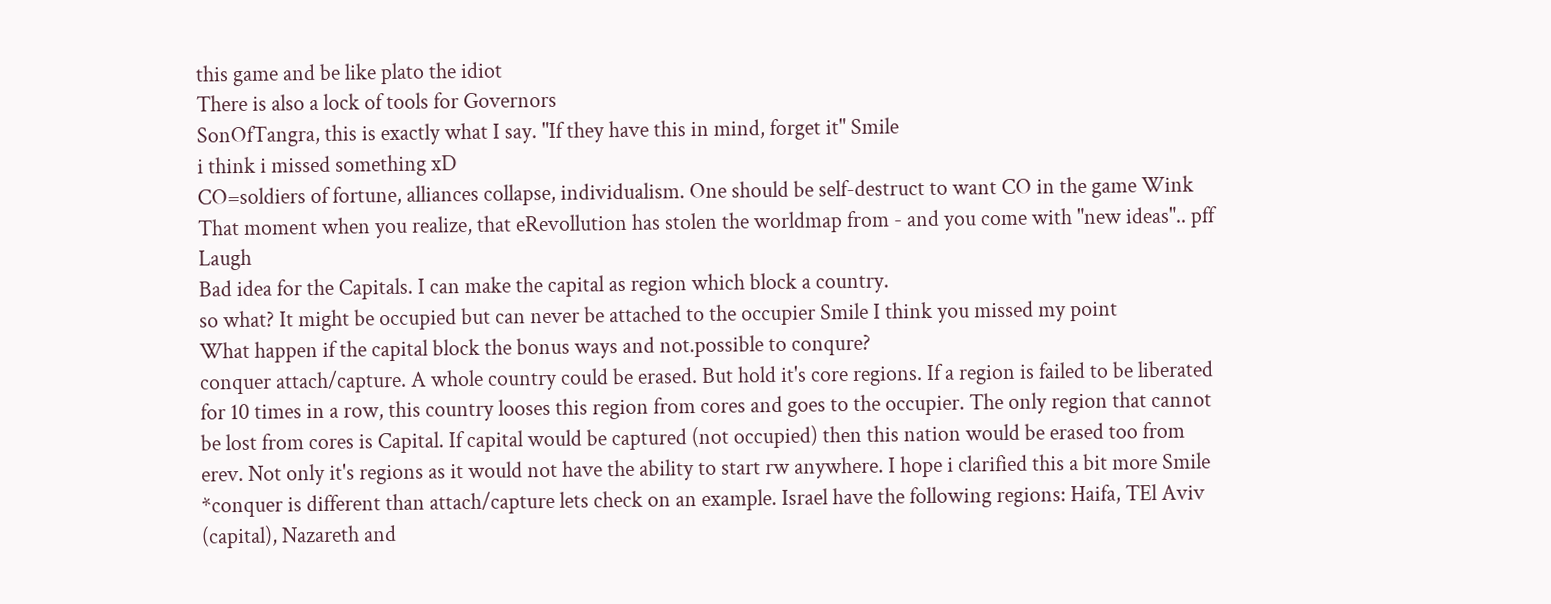this game and be like plato the idiot
There is also a lock of tools for Governors
SonOfTangra, this is exactly what I say. "If they have this in mind, forget it" Smile
i think i missed something xD
CO=soldiers of fortune, alliances collapse, individualism. One should be self-destruct to want CO in the game Wink
That moment when you realize, that eRevollution has stolen the worldmap from - and you come with "new ideas".. pff Laugh
Bad idea for the Capitals. I can make the capital as region which block a country.
so what? It might be occupied but can never be attached to the occupier Smile I think you missed my point
What happen if the capital block the bonus ways and not.possible to conqure?
conquer attach/capture. A whole country could be erased. But hold it's core regions. If a region is failed to be liberated for 10 times in a row, this country looses this region from cores and goes to the occupier. The only region that cannot be lost from cores is Capital. If capital would be captured (not occupied) then this nation would be erased too from erev. Not only it's regions as it would not have the ability to start rw anywhere. I hope i clarified this a bit more Smile
*conquer is different than attach/capture lets check on an example. Israel have the following regions: Haifa, TEl Aviv (capital), Nazareth and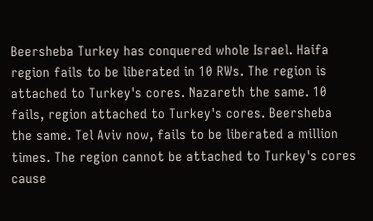Beersheba Turkey has conquered whole Israel. Haifa region fails to be liberated in 10 RWs. The region is attached to Turkey's cores. Nazareth the same. 10 fails, region attached to Turkey's cores. Beersheba the same. Tel Aviv now, fails to be liberated a million times. The region cannot be attached to Turkey's cores cause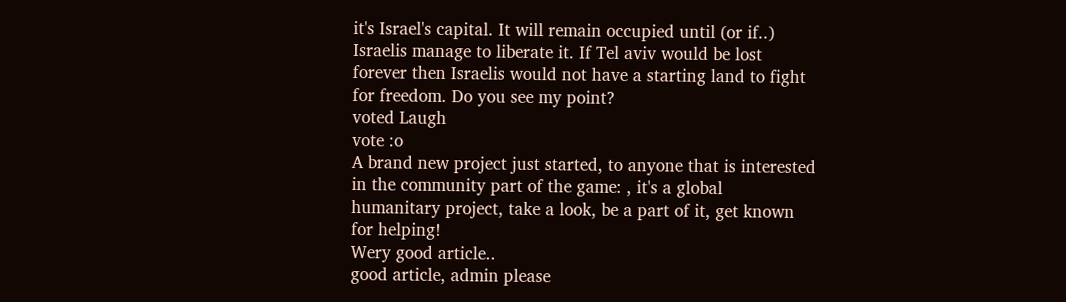it's Israel's capital. It will remain occupied until (or if..) Israelis manage to liberate it. If Tel aviv would be lost forever then Israelis would not have a starting land to fight for freedom. Do you see my point?
voted Laugh
vote :o
A brand new project just started, to anyone that is interested in the community part of the game: , it's a global humanitary project, take a look, be a part of it, get known for helping!
Wery good article..
good article, admin please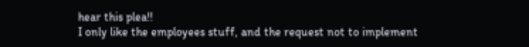hear this plea!!
I only like the employees stuff, and the request not to implement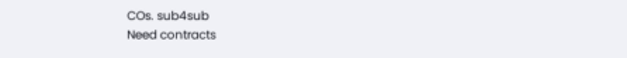COs. sub4sub
Need contracts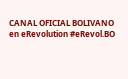CANAL OFICIAL BOLIVANO en eRevolution #eRevol.BO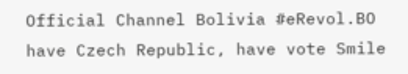Official Channel Bolivia #eRevol.BO
have Czech Republic, have vote Smile